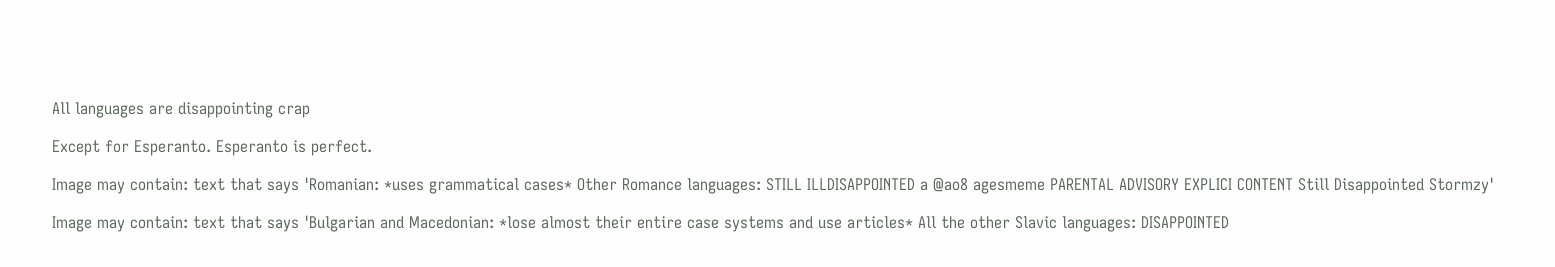All languages are disappointing crap

Except for Esperanto. Esperanto is perfect.

Image may contain: text that says 'Romanian: *uses grammatical cases* Other Romance languages: STILL ILLDISAPPOINTED a @ao8 agesmeme PARENTAL ADVISORY EXPLICI CONTENT Still Disappointed Stormzy'

Image may contain: text that says 'Bulgarian and Macedonian: *lose almost their entire case systems and use articles* All the other Slavic languages: DISAPPOINTED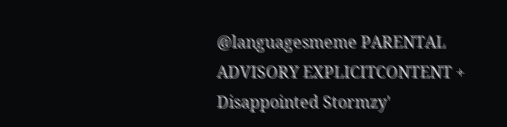@languagesmeme PARENTAL ADVISORY EXPLICITCONTENT + Disappointed Stormzy'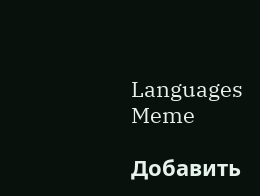Languages Meme

Добавить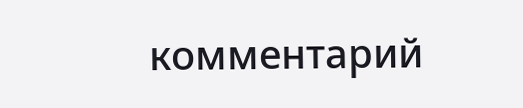комментарий